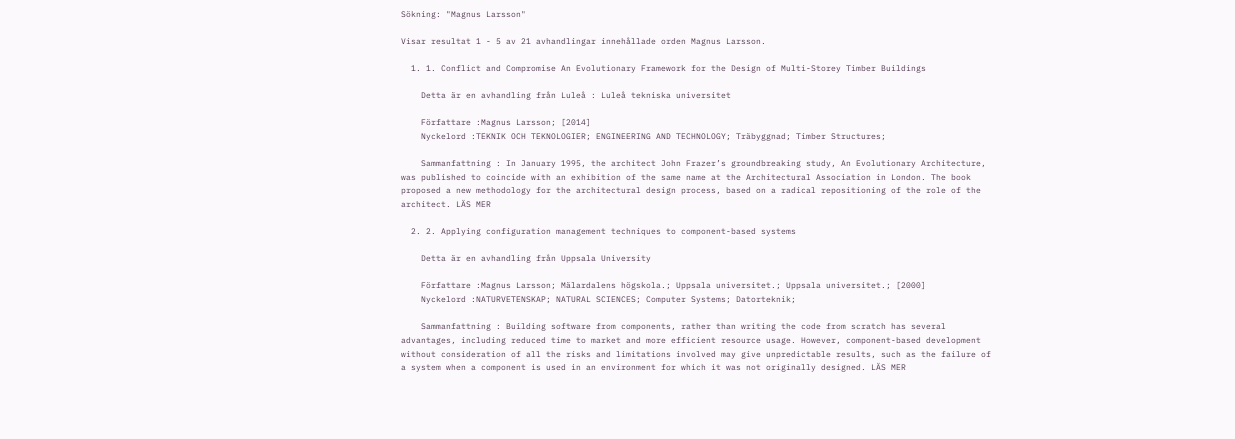Sökning: "Magnus Larsson"

Visar resultat 1 - 5 av 21 avhandlingar innehållade orden Magnus Larsson.

  1. 1. Conflict and Compromise An Evolutionary Framework for the Design of Multi-Storey Timber Buildings

    Detta är en avhandling från Luleå : Luleå tekniska universitet

    Författare :Magnus Larsson; [2014]
    Nyckelord :TEKNIK OCH TEKNOLOGIER; ENGINEERING AND TECHNOLOGY; Träbyggnad; Timber Structures;

    Sammanfattning : In January 1995, the architect John Frazer’s groundbreaking study, An Evolutionary Architecture, was published to coincide with an exhibition of the same name at the Architectural Association in London. The book proposed a new methodology for the architectural design process, based on a radical repositioning of the role of the architect. LÄS MER

  2. 2. Applying configuration management techniques to component-based systems

    Detta är en avhandling från Uppsala University

    Författare :Magnus Larsson; Mälardalens högskola.; Uppsala universitet.; Uppsala universitet.; [2000]
    Nyckelord :NATURVETENSKAP; NATURAL SCIENCES; Computer Systems; Datorteknik;

    Sammanfattning : Building software from components, rather than writing the code from scratch has several advantages, including reduced time to market and more efficient resource usage. However, component-based development without consideration of all the risks and limitations involved may give unpredictable results, such as the failure of a system when a component is used in an environment for which it was not originally designed. LÄS MER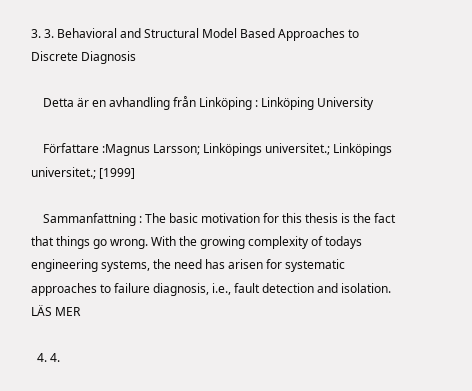3. 3. Behavioral and Structural Model Based Approaches to Discrete Diagnosis

    Detta är en avhandling från Linköping : Linköping University

    Författare :Magnus Larsson; Linköpings universitet.; Linköpings universitet.; [1999]

    Sammanfattning : The basic motivation for this thesis is the fact that things go wrong. With the growing complexity of todays engineering systems, the need has arisen for systematic approaches to failure diagnosis, i.e., fault detection and isolation. LÄS MER

  4. 4.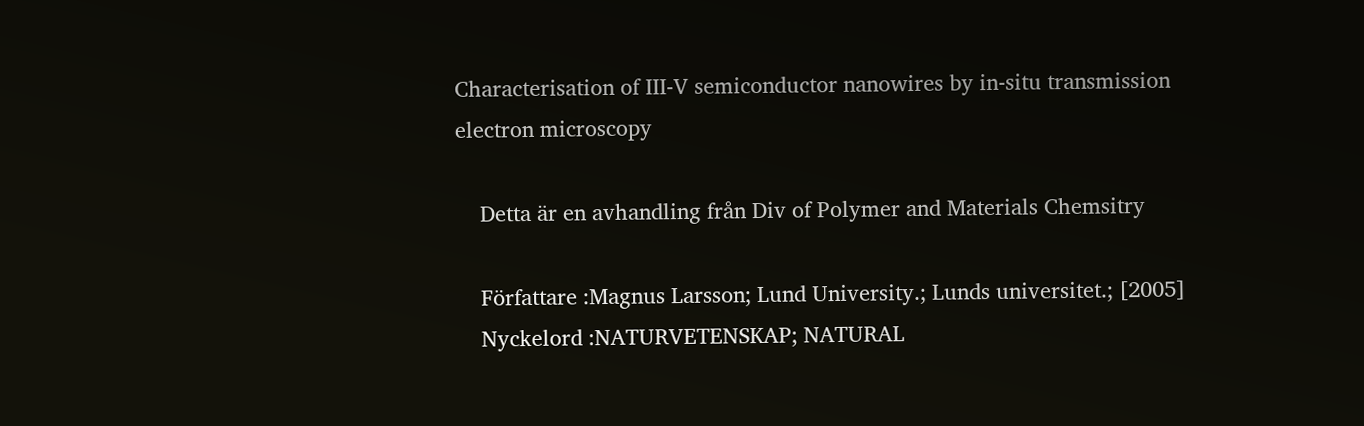Characterisation of III-V semiconductor nanowires by in-situ transmission electron microscopy

    Detta är en avhandling från Div of Polymer and Materials Chemsitry

    Författare :Magnus Larsson; Lund University.; Lunds universitet.; [2005]
    Nyckelord :NATURVETENSKAP; NATURAL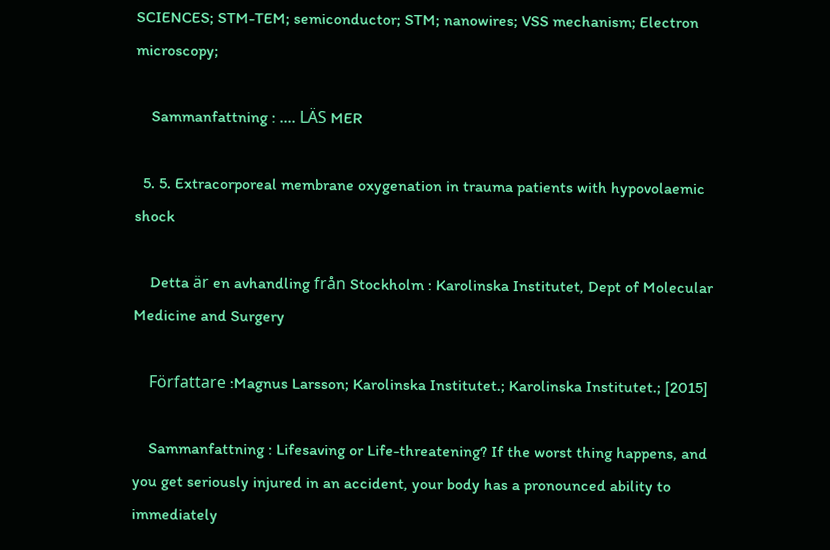SCIENCES; STM-TEM; semiconductor; STM; nanowires; VSS mechanism; Electron microscopy;

    Sammanfattning : .... LÄS MER

  5. 5. Extracorporeal membrane oxygenation in trauma patients with hypovolaemic shock

    Detta är en avhandling från Stockholm : Karolinska Institutet, Dept of Molecular Medicine and Surgery

    Författare :Magnus Larsson; Karolinska Institutet.; Karolinska Institutet.; [2015]

    Sammanfattning : Lifesaving or Life-threatening? If the worst thing happens, and you get seriously injured in an accident, your body has a pronounced ability to immediately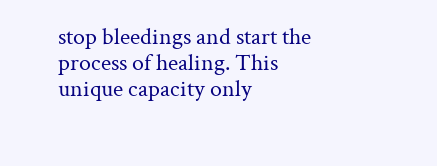stop bleedings and start the process of healing. This unique capacity only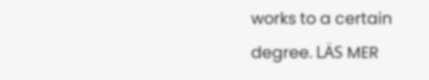works to a certain degree. LÄS MER